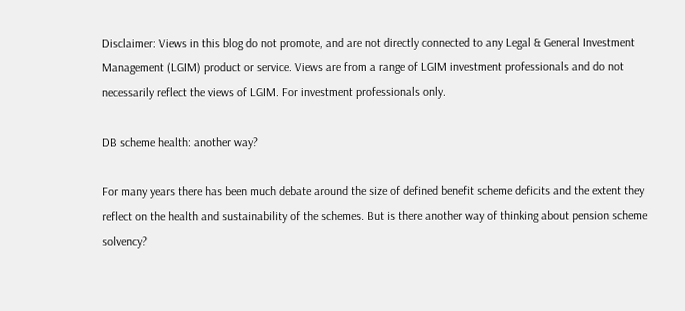Disclaimer: Views in this blog do not promote, and are not directly connected to any Legal & General Investment Management (LGIM) product or service. Views are from a range of LGIM investment professionals and do not necessarily reflect the views of LGIM. For investment professionals only.

DB scheme health: another way?

For many years there has been much debate around the size of defined benefit scheme deficits and the extent they reflect on the health and sustainability of the schemes. But is there another way of thinking about pension scheme solvency?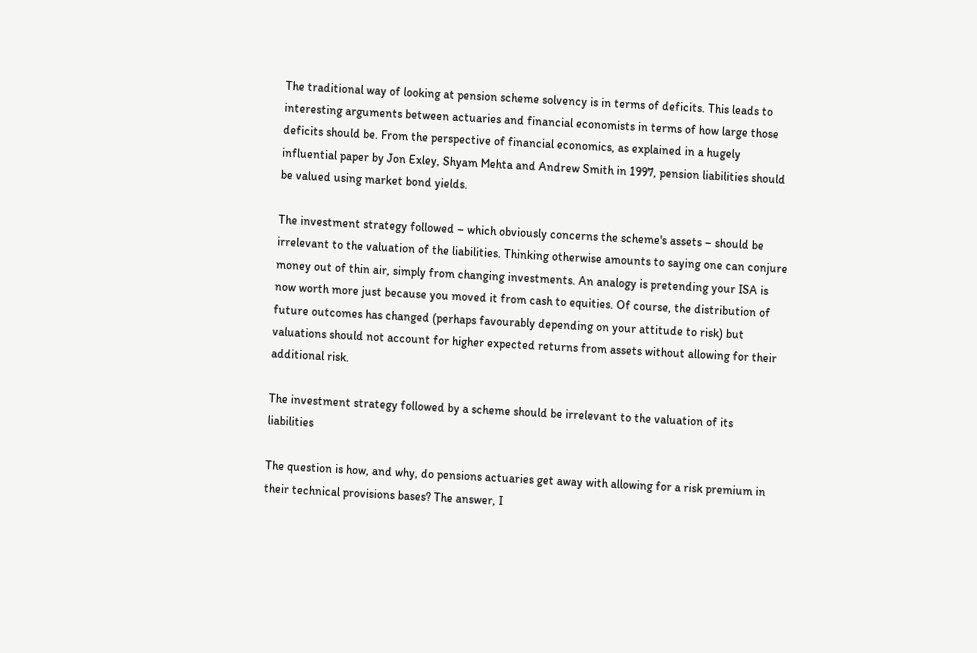The traditional way of looking at pension scheme solvency is in terms of deficits. This leads to interesting arguments between actuaries and financial economists in terms of how large those deficits should be. From the perspective of financial economics, as explained in a hugely influential paper by Jon Exley, Shyam Mehta and Andrew Smith in 1997, pension liabilities should be valued using market bond yields.

The investment strategy followed – which obviously concerns the scheme's assets – should be irrelevant to the valuation of the liabilities. Thinking otherwise amounts to saying one can conjure money out of thin air, simply from changing investments. An analogy is pretending your ISA is now worth more just because you moved it from cash to equities. Of course, the distribution of future outcomes has changed (perhaps favourably depending on your attitude to risk) but valuations should not account for higher expected returns from assets without allowing for their additional risk.

The investment strategy followed by a scheme should be irrelevant to the valuation of its liabilities

The question is how, and why, do pensions actuaries get away with allowing for a risk premium in their technical provisions bases? The answer, I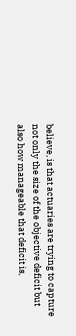believe, is that actuaries are trying to capture not only the size of the objective deficit but also how manageable that deficit is,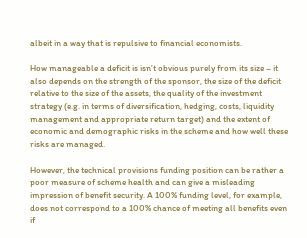albeit in a way that is repulsive to financial economists.

How manageable a deficit is isn’t obvious purely from its size – it also depends on the strength of the sponsor, the size of the deficit relative to the size of the assets, the quality of the investment strategy (e.g. in terms of diversification, hedging, costs, liquidity management and appropriate return target) and the extent of economic and demographic risks in the scheme and how well these risks are managed.

However, the technical provisions funding position can be rather a poor measure of scheme health and can give a misleading impression of benefit security. A 100% funding level, for example, does not correspond to a 100% chance of meeting all benefits even if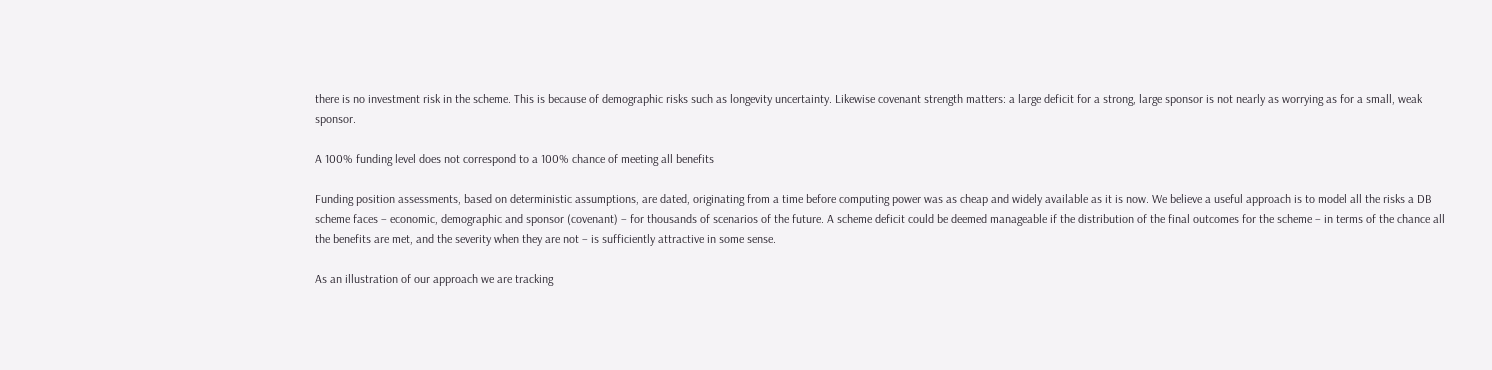there is no investment risk in the scheme. This is because of demographic risks such as longevity uncertainty. Likewise covenant strength matters: a large deficit for a strong, large sponsor is not nearly as worrying as for a small, weak sponsor.

A 100% funding level does not correspond to a 100% chance of meeting all benefits

Funding position assessments, based on deterministic assumptions, are dated, originating from a time before computing power was as cheap and widely available as it is now. We believe a useful approach is to model all the risks a DB scheme faces – economic, demographic and sponsor (covenant) – for thousands of scenarios of the future. A scheme deficit could be deemed manageable if the distribution of the final outcomes for the scheme – in terms of the chance all the benefits are met, and the severity when they are not – is sufficiently attractive in some sense.

As an illustration of our approach we are tracking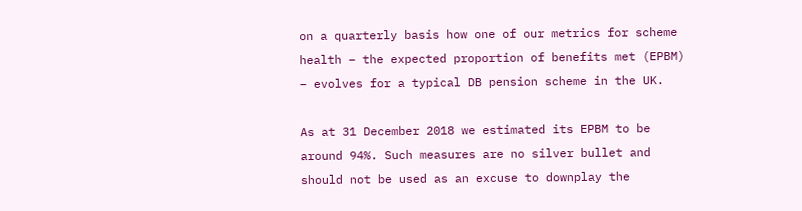on a quarterly basis how one of our metrics for scheme health – the expected proportion of benefits met (EPBM) – evolves for a typical DB pension scheme in the UK.

As at 31 December 2018 we estimated its EPBM to be around 94%. Such measures are no silver bullet and should not be used as an excuse to downplay the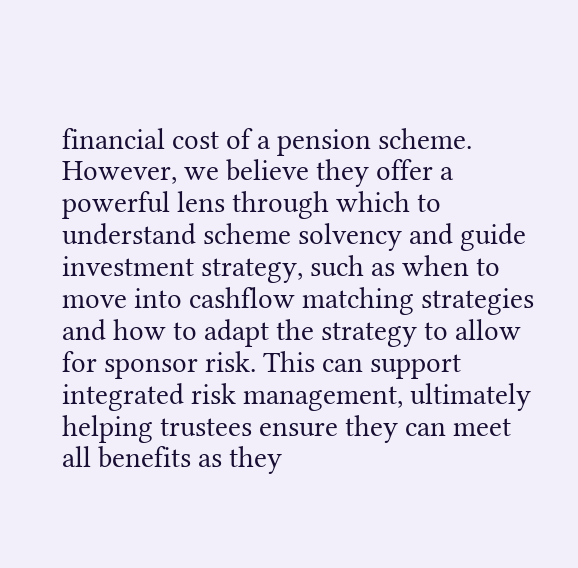financial cost of a pension scheme. However, we believe they offer a powerful lens through which to understand scheme solvency and guide investment strategy, such as when to move into cashflow matching strategies and how to adapt the strategy to allow for sponsor risk. This can support integrated risk management, ultimately helping trustees ensure they can meet all benefits as they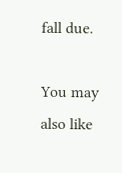fall due.

You may also like